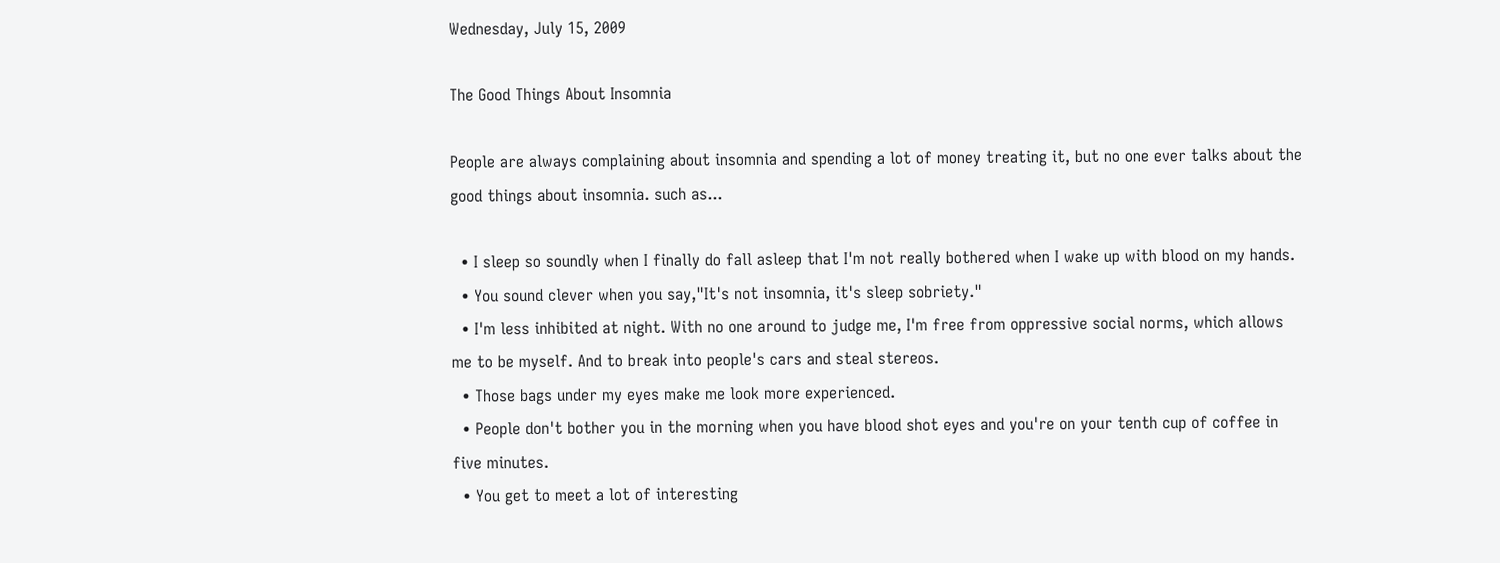Wednesday, July 15, 2009

The Good Things About Insomnia

People are always complaining about insomnia and spending a lot of money treating it, but no one ever talks about the good things about insomnia. such as...

  • I sleep so soundly when I finally do fall asleep that I'm not really bothered when I wake up with blood on my hands.
  • You sound clever when you say,"It's not insomnia, it's sleep sobriety."
  • I'm less inhibited at night. With no one around to judge me, I'm free from oppressive social norms, which allows me to be myself. And to break into people's cars and steal stereos.
  • Those bags under my eyes make me look more experienced.
  • People don't bother you in the morning when you have blood shot eyes and you're on your tenth cup of coffee in five minutes.
  • You get to meet a lot of interesting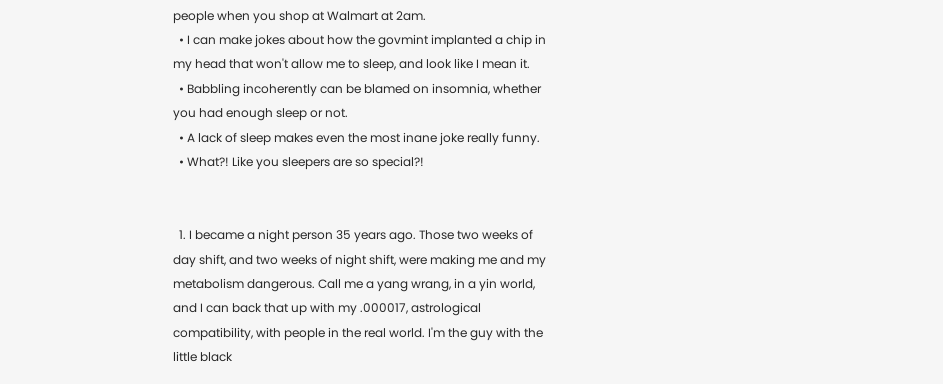people when you shop at Walmart at 2am.
  • I can make jokes about how the govmint implanted a chip in my head that won't allow me to sleep, and look like I mean it.
  • Babbling incoherently can be blamed on insomnia, whether you had enough sleep or not.
  • A lack of sleep makes even the most inane joke really funny.
  • What?! Like you sleepers are so special?!


  1. I became a night person 35 years ago. Those two weeks of day shift, and two weeks of night shift, were making me and my metabolism dangerous. Call me a yang wrang, in a yin world, and I can back that up with my .000017, astrological compatibility, with people in the real world. I'm the guy with the little black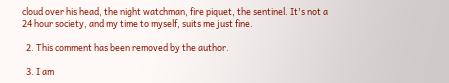cloud over his head, the night watchman, fire piquet, the sentinel. It's not a 24 hour society, and my time to myself, suits me just fine.

  2. This comment has been removed by the author.

  3. I am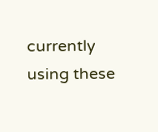currently using these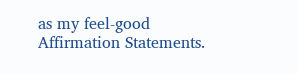as my feel-good Affirmation Statements.